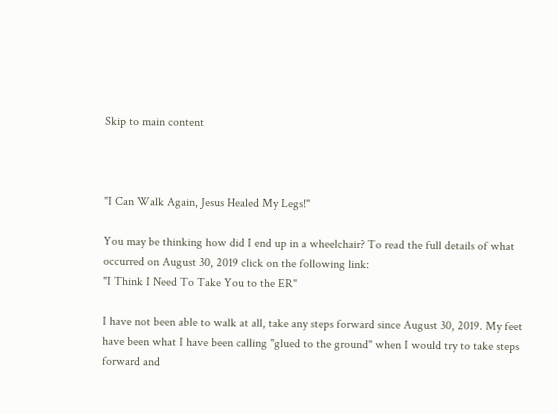Skip to main content



"I Can Walk Again, Jesus Healed My Legs!"

You may be thinking how did I end up in a wheelchair? To read the full details of what occurred on August 30, 2019 click on the following link:
"I Think I Need To Take You to the ER"

I have not been able to walk at all, take any steps forward since August 30, 2019. My feet have been what I have been calling "glued to the ground" when I would try to take steps forward and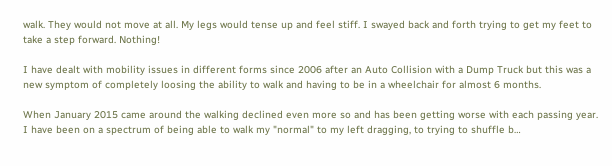walk. They would not move at all. My legs would tense up and feel stiff. I swayed back and forth trying to get my feet to take a step forward. Nothing!

I have dealt with mobility issues in different forms since 2006 after an Auto Collision with a Dump Truck but this was a new symptom of completely loosing the ability to walk and having to be in a wheelchair for almost 6 months.

When January 2015 came around the walking declined even more so and has been getting worse with each passing year. I have been on a spectrum of being able to walk my "normal" to my left dragging, to trying to shuffle b…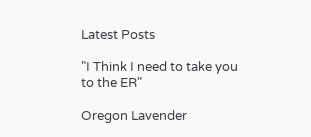Latest Posts

"I Think I need to take you to the ER"

Oregon Lavender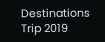Destinations Trip 2019